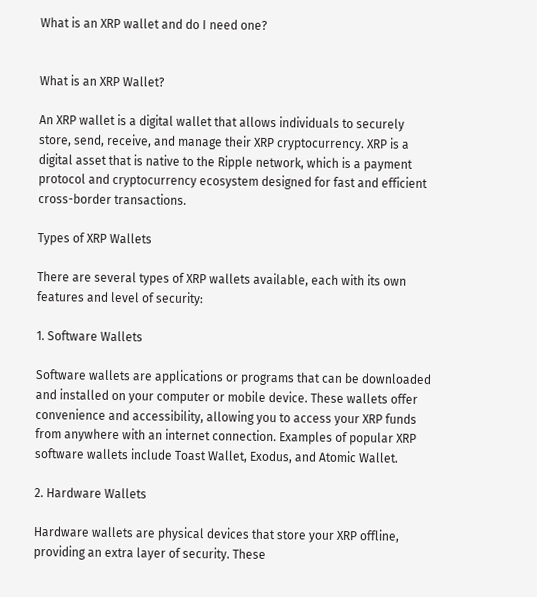What is an XRP wallet and do I need one?


What is an XRP Wallet?

An XRP wallet is a digital wallet that allows individuals to securely store, send, receive, and manage their XRP cryptocurrency. XRP is a digital asset that is native to the Ripple network, which is a payment protocol and cryptocurrency ecosystem designed for fast and efficient cross-border transactions.

Types of XRP Wallets

There are several types of XRP wallets available, each with its own features and level of security:

1. Software Wallets

Software wallets are applications or programs that can be downloaded and installed on your computer or mobile device. These wallets offer convenience and accessibility, allowing you to access your XRP funds from anywhere with an internet connection. Examples of popular XRP software wallets include Toast Wallet, Exodus, and Atomic Wallet.

2. Hardware Wallets

Hardware wallets are physical devices that store your XRP offline, providing an extra layer of security. These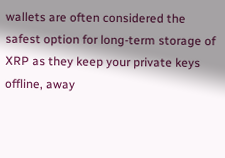wallets are often considered the safest option for long-term storage of XRP as they keep your private keys offline, away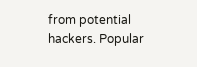from potential hackers. Popular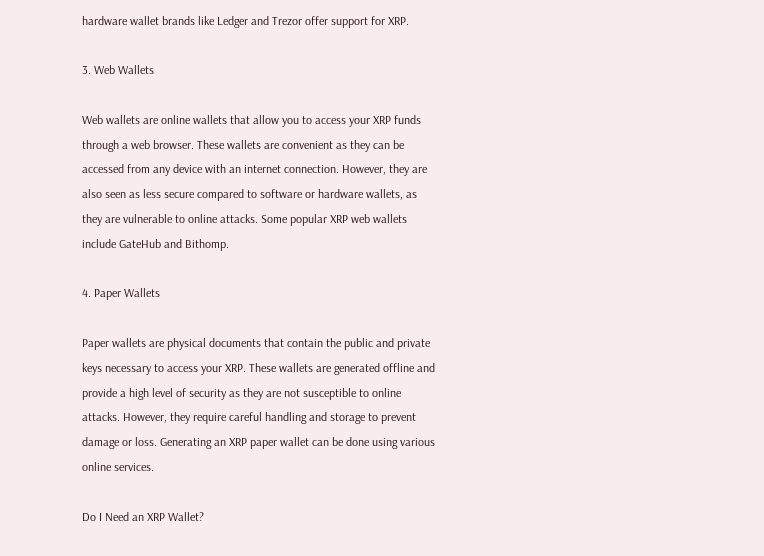hardware wallet brands like Ledger and Trezor offer support for XRP.

3. Web Wallets

Web wallets are online wallets that allow you to access your XRP funds through a web browser. These wallets are convenient as they can be accessed from any device with an internet connection. However, they are also seen as less secure compared to software or hardware wallets, as they are vulnerable to online attacks. Some popular XRP web wallets include GateHub and Bithomp.

4. Paper Wallets

Paper wallets are physical documents that contain the public and private keys necessary to access your XRP. These wallets are generated offline and provide a high level of security as they are not susceptible to online attacks. However, they require careful handling and storage to prevent damage or loss. Generating an XRP paper wallet can be done using various online services.

Do I Need an XRP Wallet?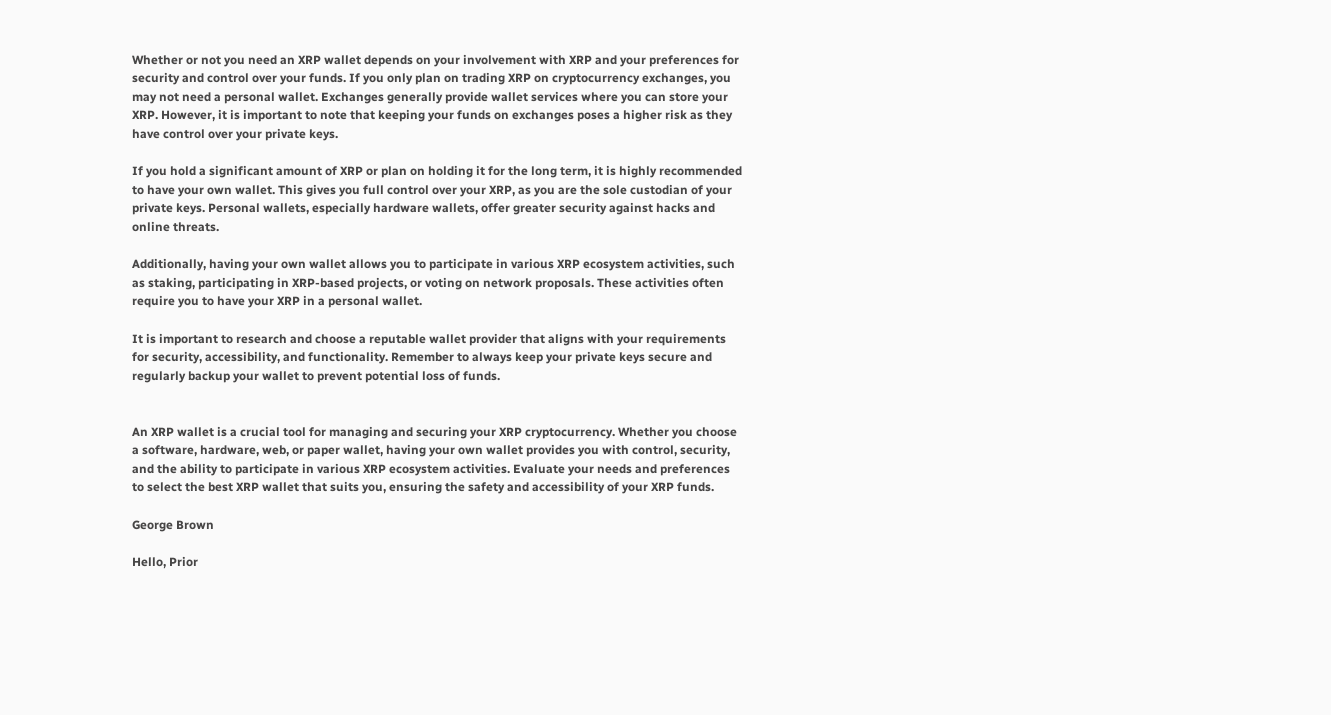Whether or not you need an XRP wallet depends on your involvement with XRP and your preferences for security and control over your funds. If you only plan on trading XRP on cryptocurrency exchanges, you may not need a personal wallet. Exchanges generally provide wallet services where you can store your XRP. However, it is important to note that keeping your funds on exchanges poses a higher risk as they have control over your private keys.

If you hold a significant amount of XRP or plan on holding it for the long term, it is highly recommended to have your own wallet. This gives you full control over your XRP, as you are the sole custodian of your private keys. Personal wallets, especially hardware wallets, offer greater security against hacks and online threats.

Additionally, having your own wallet allows you to participate in various XRP ecosystem activities, such as staking, participating in XRP-based projects, or voting on network proposals. These activities often require you to have your XRP in a personal wallet.

It is important to research and choose a reputable wallet provider that aligns with your requirements for security, accessibility, and functionality. Remember to always keep your private keys secure and regularly backup your wallet to prevent potential loss of funds.


An XRP wallet is a crucial tool for managing and securing your XRP cryptocurrency. Whether you choose a software, hardware, web, or paper wallet, having your own wallet provides you with control, security, and the ability to participate in various XRP ecosystem activities. Evaluate your needs and preferences to select the best XRP wallet that suits you, ensuring the safety and accessibility of your XRP funds.

George Brown

Hello, Prior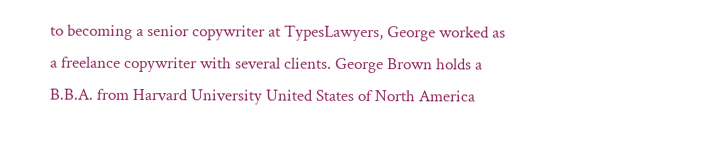to becoming a senior copywriter at TypesLawyers, George worked as a freelance copywriter with several clients. George Brown holds a B.B.A. from Harvard University United States of North America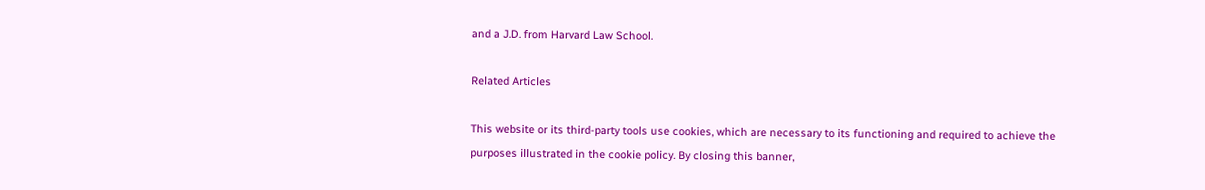and a J.D. from Harvard Law School.

Related Articles

This website or its third-party tools use cookies, which are necessary to its functioning and required to achieve the purposes illustrated in the cookie policy. By closing this banner,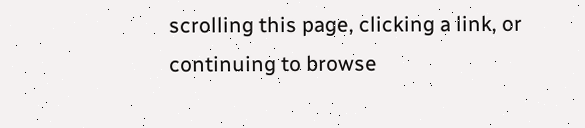scrolling this page, clicking a link, or continuing to browse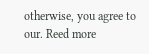otherwise, you agree to our. Reed more